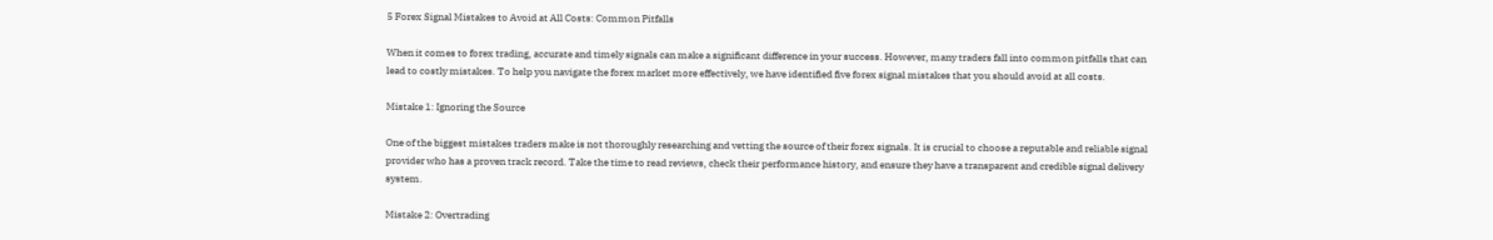5 Forex Signal Mistakes to Avoid at All Costs: Common Pitfalls

When it comes to forex trading, accurate and timely signals can make a significant difference in your success. However, many traders fall into common pitfalls that can lead to costly mistakes. To help you navigate the forex market more effectively, we have identified five forex signal mistakes that you should avoid at all costs.

Mistake 1: Ignoring the Source

One of the biggest mistakes traders make is not thoroughly researching and vetting the source of their forex signals. It is crucial to choose a reputable and reliable signal provider who has a proven track record. Take the time to read reviews, check their performance history, and ensure they have a transparent and credible signal delivery system.

Mistake 2: Overtrading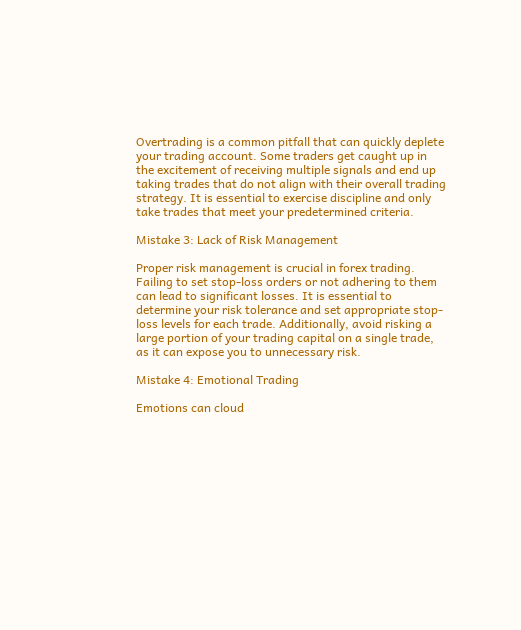Overtrading is a common pitfall that can quickly deplete your trading account. Some traders get caught up in the excitement of receiving multiple signals and end up taking trades that do not align with their overall trading strategy. It is essential to exercise discipline and only take trades that meet your predetermined criteria.

Mistake 3: Lack of Risk Management

Proper risk management is crucial in forex trading. Failing to set stop-loss orders or not adhering to them can lead to significant losses. It is essential to determine your risk tolerance and set appropriate stop-loss levels for each trade. Additionally, avoid risking a large portion of your trading capital on a single trade, as it can expose you to unnecessary risk.

Mistake 4: Emotional Trading

Emotions can cloud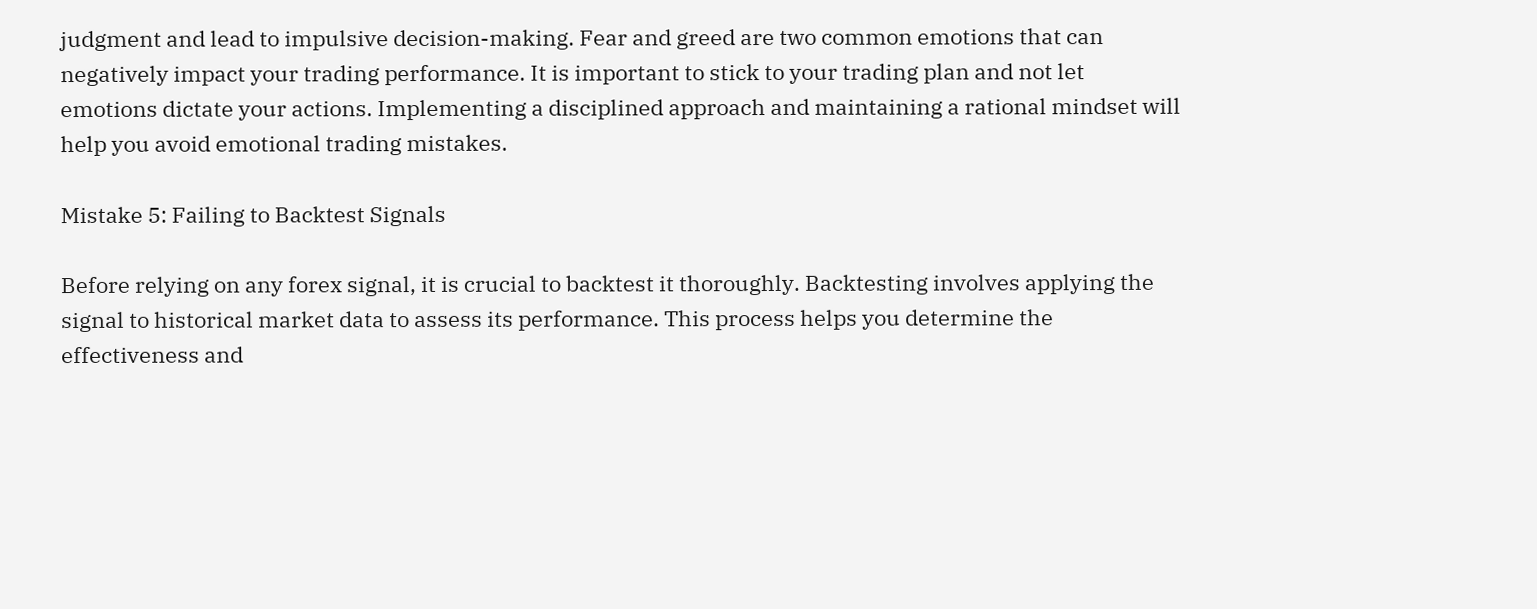judgment and lead to impulsive decision-making. Fear and greed are two common emotions that can negatively impact your trading performance. It is important to stick to your trading plan and not let emotions dictate your actions. Implementing a disciplined approach and maintaining a rational mindset will help you avoid emotional trading mistakes.

Mistake 5: Failing to Backtest Signals

Before relying on any forex signal, it is crucial to backtest it thoroughly. Backtesting involves applying the signal to historical market data to assess its performance. This process helps you determine the effectiveness and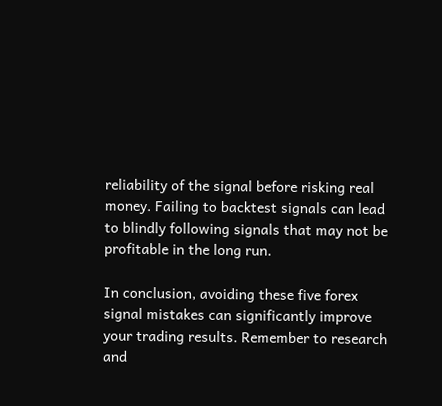reliability of the signal before risking real money. Failing to backtest signals can lead to blindly following signals that may not be profitable in the long run.

In conclusion, avoiding these five forex signal mistakes can significantly improve your trading results. Remember to research and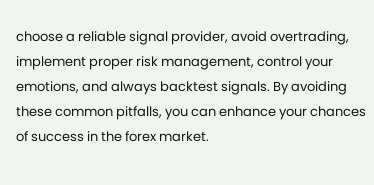choose a reliable signal provider, avoid overtrading, implement proper risk management, control your emotions, and always backtest signals. By avoiding these common pitfalls, you can enhance your chances of success in the forex market.